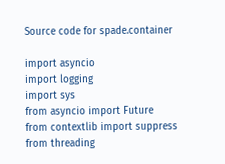Source code for spade.container

import asyncio
import logging
import sys
from asyncio import Future
from contextlib import suppress
from threading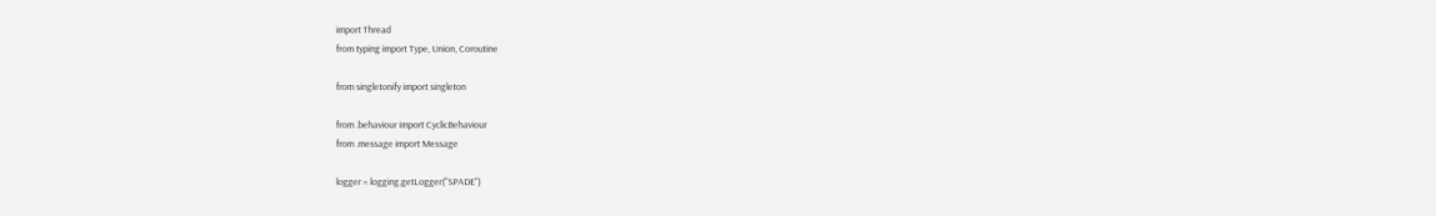import Thread
from typing import Type, Union, Coroutine

from singletonify import singleton

from .behaviour import CyclicBehaviour
from .message import Message

logger = logging.getLogger("SPADE")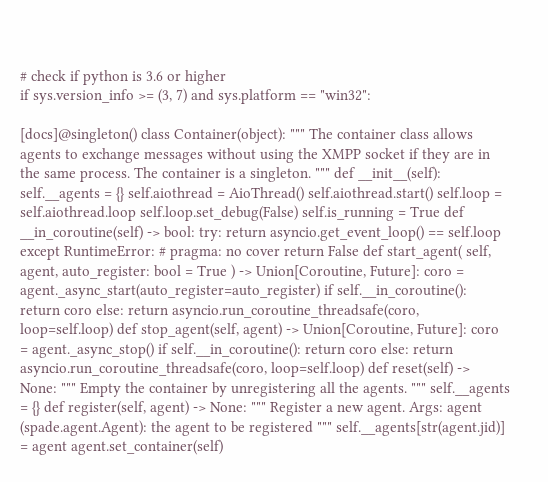# check if python is 3.6 or higher
if sys.version_info >= (3, 7) and sys.platform == "win32":

[docs]@singleton() class Container(object): """ The container class allows agents to exchange messages without using the XMPP socket if they are in the same process. The container is a singleton. """ def __init__(self): self.__agents = {} self.aiothread = AioThread() self.aiothread.start() self.loop = self.aiothread.loop self.loop.set_debug(False) self.is_running = True def __in_coroutine(self) -> bool: try: return asyncio.get_event_loop() == self.loop except RuntimeError: # pragma: no cover return False def start_agent( self, agent, auto_register: bool = True ) -> Union[Coroutine, Future]: coro = agent._async_start(auto_register=auto_register) if self.__in_coroutine(): return coro else: return asyncio.run_coroutine_threadsafe(coro, loop=self.loop) def stop_agent(self, agent) -> Union[Coroutine, Future]: coro = agent._async_stop() if self.__in_coroutine(): return coro else: return asyncio.run_coroutine_threadsafe(coro, loop=self.loop) def reset(self) -> None: """ Empty the container by unregistering all the agents. """ self.__agents = {} def register(self, agent) -> None: """ Register a new agent. Args: agent (spade.agent.Agent): the agent to be registered """ self.__agents[str(agent.jid)] = agent agent.set_container(self)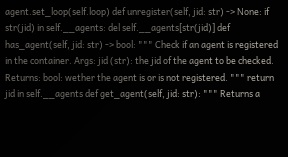agent.set_loop(self.loop) def unregister(self, jid: str) -> None: if str(jid) in self.__agents: del self.__agents[str(jid)] def has_agent(self, jid: str) -> bool: """ Check if an agent is registered in the container. Args: jid (str): the jid of the agent to be checked. Returns: bool: wether the agent is or is not registered. """ return jid in self.__agents def get_agent(self, jid: str): """ Returns a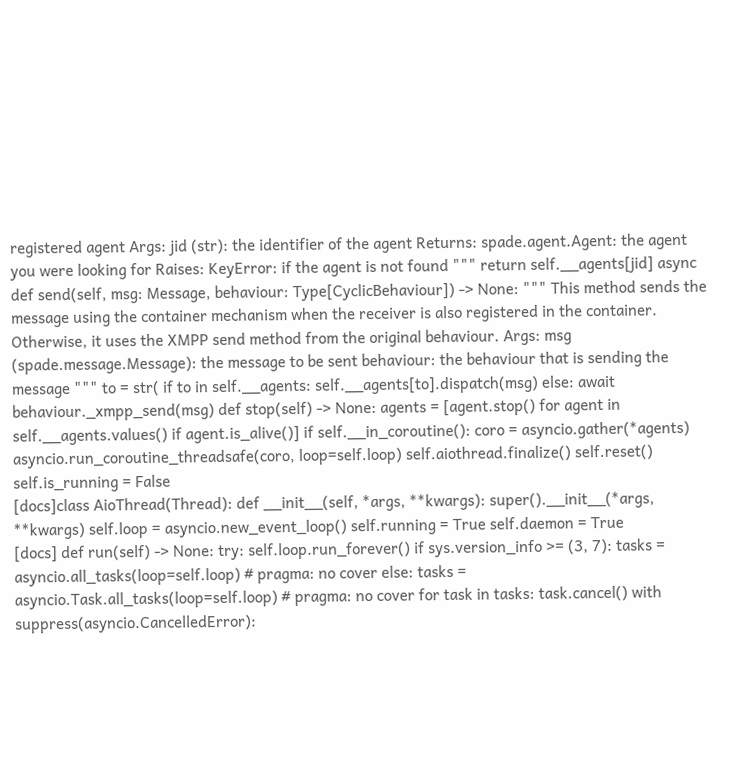registered agent Args: jid (str): the identifier of the agent Returns: spade.agent.Agent: the agent you were looking for Raises: KeyError: if the agent is not found """ return self.__agents[jid] async def send(self, msg: Message, behaviour: Type[CyclicBehaviour]) -> None: """ This method sends the message using the container mechanism when the receiver is also registered in the container. Otherwise, it uses the XMPP send method from the original behaviour. Args: msg (spade.message.Message): the message to be sent behaviour: the behaviour that is sending the message """ to = str( if to in self.__agents: self.__agents[to].dispatch(msg) else: await behaviour._xmpp_send(msg) def stop(self) -> None: agents = [agent.stop() for agent in self.__agents.values() if agent.is_alive()] if self.__in_coroutine(): coro = asyncio.gather(*agents) asyncio.run_coroutine_threadsafe(coro, loop=self.loop) self.aiothread.finalize() self.reset() self.is_running = False
[docs]class AioThread(Thread): def __init__(self, *args, **kwargs): super().__init__(*args, **kwargs) self.loop = asyncio.new_event_loop() self.running = True self.daemon = True
[docs] def run(self) -> None: try: self.loop.run_forever() if sys.version_info >= (3, 7): tasks = asyncio.all_tasks(loop=self.loop) # pragma: no cover else: tasks = asyncio.Task.all_tasks(loop=self.loop) # pragma: no cover for task in tasks: task.cancel() with suppress(asyncio.CancelledError):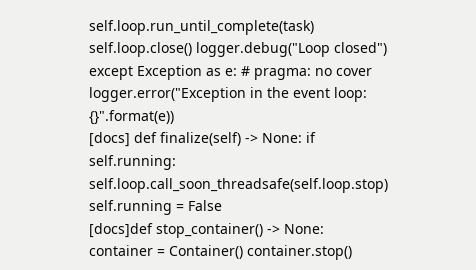self.loop.run_until_complete(task) self.loop.close() logger.debug("Loop closed") except Exception as e: # pragma: no cover logger.error("Exception in the event loop: {}".format(e))
[docs] def finalize(self) -> None: if self.running: self.loop.call_soon_threadsafe(self.loop.stop) self.running = False
[docs]def stop_container() -> None: container = Container() container.stop()